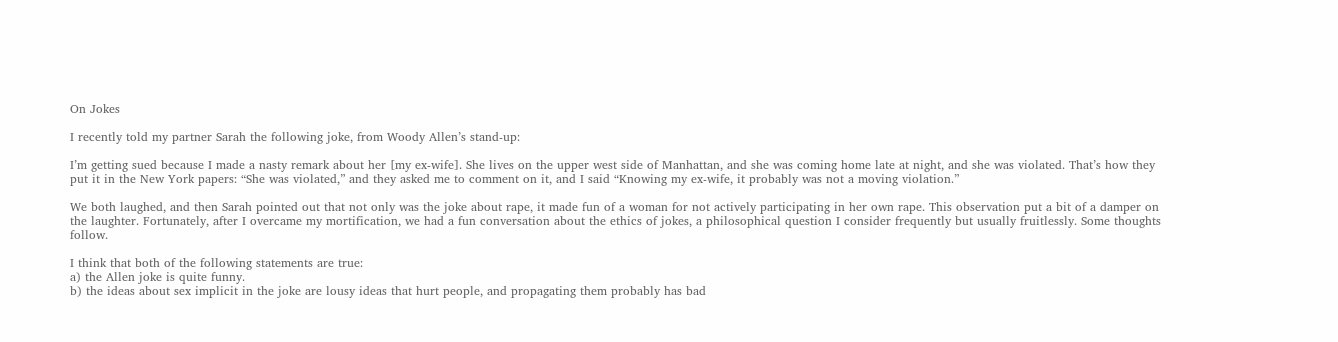On Jokes

I recently told my partner Sarah the following joke, from Woody Allen’s stand-up:

I’m getting sued because I made a nasty remark about her [my ex-wife]. She lives on the upper west side of Manhattan, and she was coming home late at night, and she was violated. That’s how they put it in the New York papers: “She was violated,” and they asked me to comment on it, and I said “Knowing my ex-wife, it probably was not a moving violation.”

We both laughed, and then Sarah pointed out that not only was the joke about rape, it made fun of a woman for not actively participating in her own rape. This observation put a bit of a damper on the laughter. Fortunately, after I overcame my mortification, we had a fun conversation about the ethics of jokes, a philosophical question I consider frequently but usually fruitlessly. Some thoughts follow.

I think that both of the following statements are true:
a) the Allen joke is quite funny.
b) the ideas about sex implicit in the joke are lousy ideas that hurt people, and propagating them probably has bad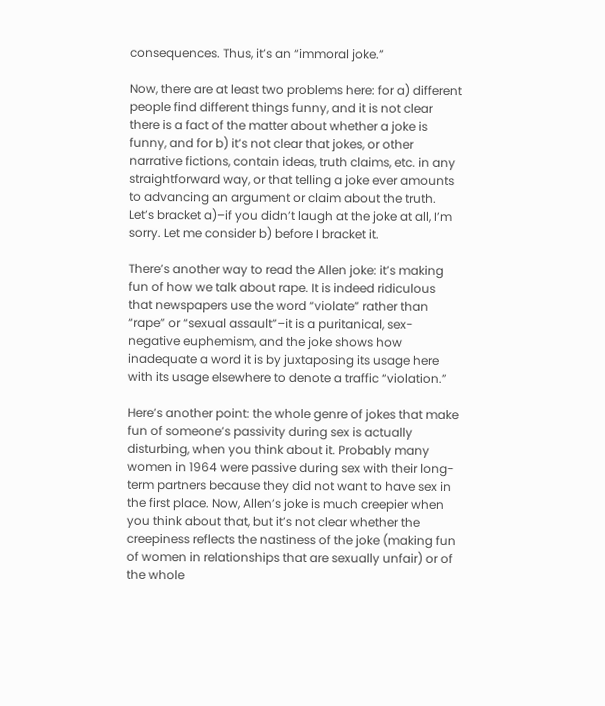consequences. Thus, it’s an “immoral joke.”

Now, there are at least two problems here: for a) different people find different things funny, and it is not clear there is a fact of the matter about whether a joke is funny, and for b) it’s not clear that jokes, or other narrative fictions, contain ideas, truth claims, etc. in any straightforward way, or that telling a joke ever amounts to advancing an argument or claim about the truth. Let’s bracket a)–if you didn’t laugh at the joke at all, I’m sorry. Let me consider b) before I bracket it.

There’s another way to read the Allen joke: it’s making fun of how we talk about rape. It is indeed ridiculous that newspapers use the word “violate” rather than “rape” or “sexual assault”–it is a puritanical, sex-negative euphemism, and the joke shows how inadequate a word it is by juxtaposing its usage here with its usage elsewhere to denote a traffic “violation.”

Here’s another point: the whole genre of jokes that make fun of someone’s passivity during sex is actually disturbing, when you think about it. Probably many women in 1964 were passive during sex with their long-term partners because they did not want to have sex in the first place. Now, Allen’s joke is much creepier when you think about that, but it’s not clear whether the creepiness reflects the nastiness of the joke (making fun of women in relationships that are sexually unfair) or of the whole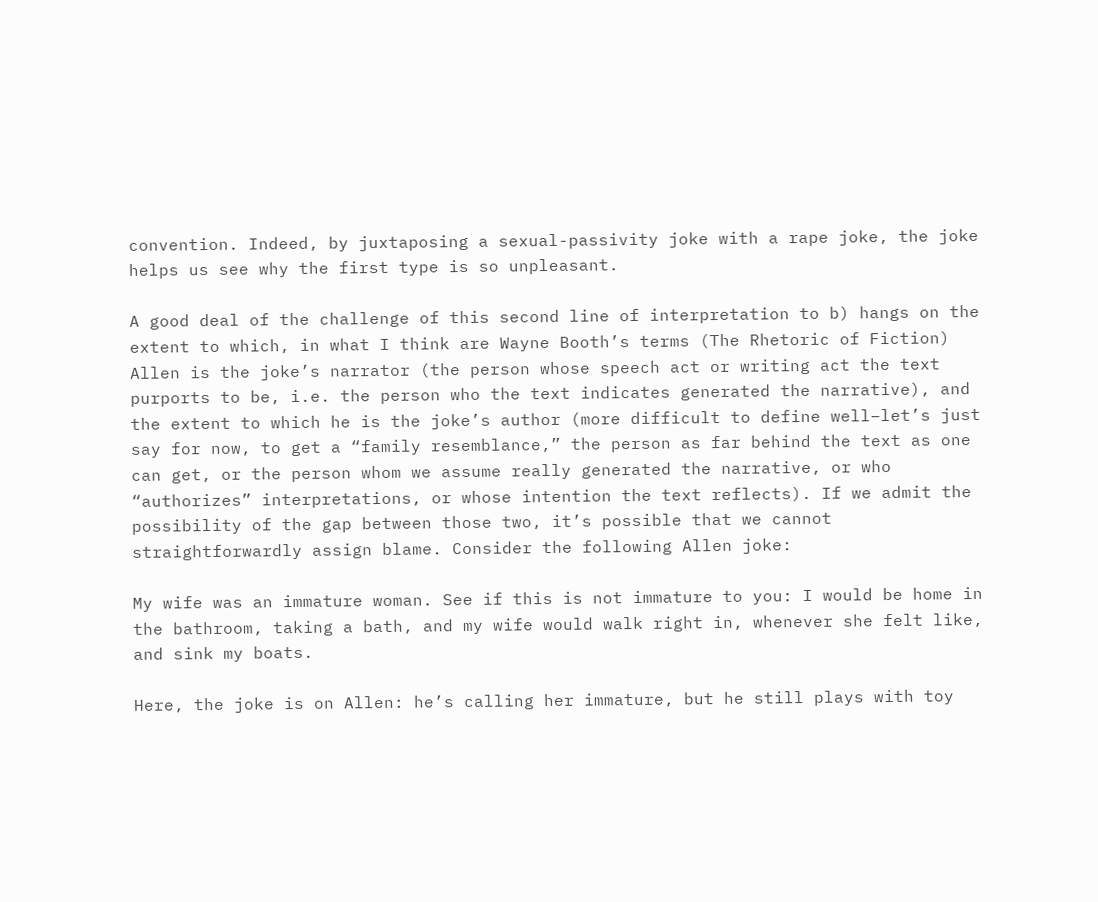convention. Indeed, by juxtaposing a sexual-passivity joke with a rape joke, the joke helps us see why the first type is so unpleasant.

A good deal of the challenge of this second line of interpretation to b) hangs on the extent to which, in what I think are Wayne Booth’s terms (The Rhetoric of Fiction) Allen is the joke’s narrator (the person whose speech act or writing act the text purports to be, i.e. the person who the text indicates generated the narrative), and the extent to which he is the joke’s author (more difficult to define well–let’s just say for now, to get a “family resemblance,” the person as far behind the text as one can get, or the person whom we assume really generated the narrative, or who “authorizes” interpretations, or whose intention the text reflects). If we admit the possibility of the gap between those two, it’s possible that we cannot straightforwardly assign blame. Consider the following Allen joke:

My wife was an immature woman. See if this is not immature to you: I would be home in the bathroom, taking a bath, and my wife would walk right in, whenever she felt like, and sink my boats.

Here, the joke is on Allen: he’s calling her immature, but he still plays with toy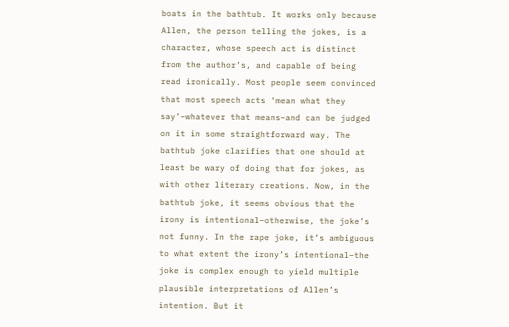boats in the bathtub. It works only because Allen, the person telling the jokes, is a character, whose speech act is distinct from the author’s, and capable of being read ironically. Most people seem convinced that most speech acts ‘mean what they say’–whatever that means–and can be judged on it in some straightforward way. The bathtub joke clarifies that one should at least be wary of doing that for jokes, as with other literary creations. Now, in the bathtub joke, it seems obvious that the irony is intentional–otherwise, the joke’s not funny. In the rape joke, it’s ambiguous to what extent the irony’s intentional–the joke is complex enough to yield multiple plausible interpretations of Allen’s intention. But it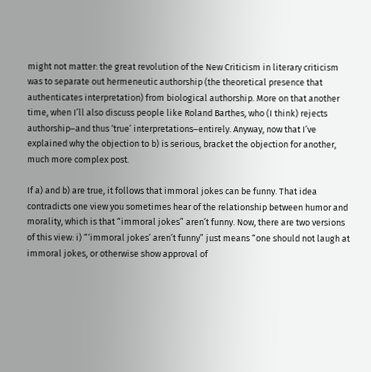might not matter: the great revolution of the New Criticism in literary criticism was to separate out hermeneutic authorship (the theoretical presence that authenticates interpretation) from biological authorship. More on that another time, when I’ll also discuss people like Roland Barthes, who (I think) rejects authorship–and thus ‘true’ interpretations–entirely. Anyway, now that I’ve explained why the objection to b) is serious, bracket the objection for another, much more complex post.

If a) and b) are true, it follows that immoral jokes can be funny. That idea contradicts one view you sometimes hear of the relationship between humor and morality, which is that “immoral jokes” aren’t funny. Now, there are two versions of this view: i) “‘immoral jokes’ aren’t funny” just means “one should not laugh at immoral jokes, or otherwise show approval of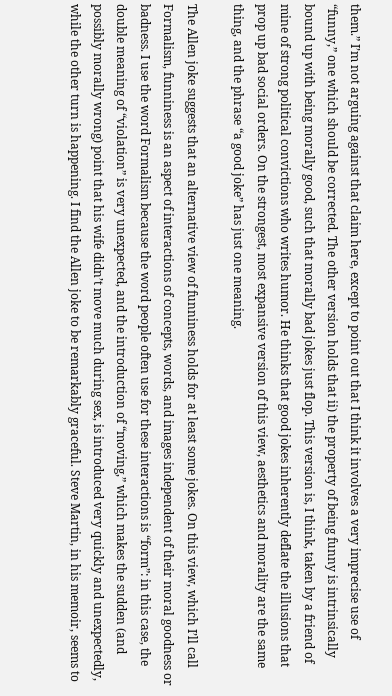them.” I’m not arguing against that claim here, except to point out that I think it involves a very imprecise use of “funny,” one which should be corrected. The other version holds that ii) the property of being funny is intrinsically bound up with being morally good, such that morally bad jokes just flop. This version is, I think, taken by a friend of mine of strong political convictions who writes humor. He thinks that good jokes inherently deflate the illusions that prop up bad social orders. On the strongest, most expansive version of this view, aesthetics and morality are the same thing, and the phrase “a good joke” has just one meaning.

The Allen joke suggests that an alternative view of funniness holds for at least some jokes. On this view, which I’ll call Formalism, funniness is an aspect of interactions of concepts, words, and images independent of their moral goodness or badness. I use the word Formalism because the word people often use for these interactions is “form”: in this case, the double meaning of “violation” is very unexpected, and the introduction of “moving,” which makes the sudden (and possibly morally wrong) point that his wife didn’t move much during sex, is introduced very quickly and unexpectedly, while the other turn is happening. I find the Allen joke to be remarkably graceful. Steve Martin, in his memoir, seems to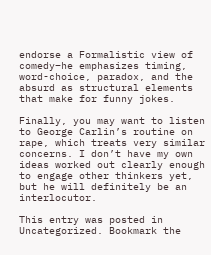endorse a Formalistic view of comedy–he emphasizes timing, word-choice, paradox, and the absurd as structural elements that make for funny jokes.

Finally, you may want to listen to George Carlin’s routine on rape, which treats very similar concerns. I don’t have my own ideas worked out clearly enough to engage other thinkers yet, but he will definitely be an interlocutor.

This entry was posted in Uncategorized. Bookmark the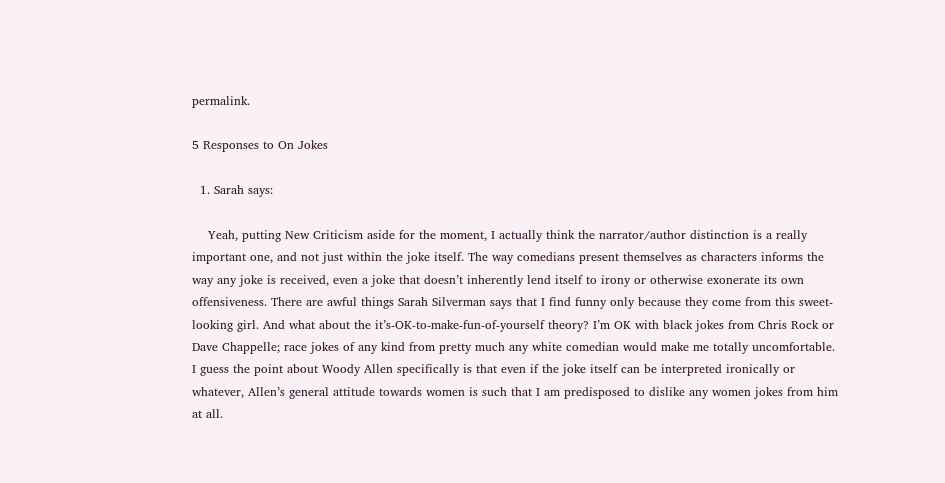permalink.

5 Responses to On Jokes

  1. Sarah says:

    Yeah, putting New Criticism aside for the moment, I actually think the narrator/author distinction is a really important one, and not just within the joke itself. The way comedians present themselves as characters informs the way any joke is received, even a joke that doesn’t inherently lend itself to irony or otherwise exonerate its own offensiveness. There are awful things Sarah Silverman says that I find funny only because they come from this sweet-looking girl. And what about the it’s-OK-to-make-fun-of-yourself theory? I’m OK with black jokes from Chris Rock or Dave Chappelle; race jokes of any kind from pretty much any white comedian would make me totally uncomfortable. I guess the point about Woody Allen specifically is that even if the joke itself can be interpreted ironically or whatever, Allen’s general attitude towards women is such that I am predisposed to dislike any women jokes from him at all.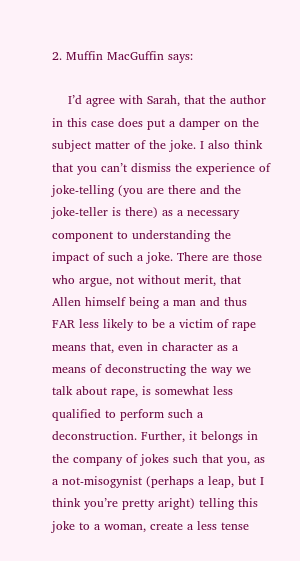2. Muffin MacGuffin says:

    I’d agree with Sarah, that the author in this case does put a damper on the subject matter of the joke. I also think that you can’t dismiss the experience of joke-telling (you are there and the joke-teller is there) as a necessary component to understanding the impact of such a joke. There are those who argue, not without merit, that Allen himself being a man and thus FAR less likely to be a victim of rape means that, even in character as a means of deconstructing the way we talk about rape, is somewhat less qualified to perform such a deconstruction. Further, it belongs in the company of jokes such that you, as a not-misogynist (perhaps a leap, but I think you’re pretty aright) telling this joke to a woman, create a less tense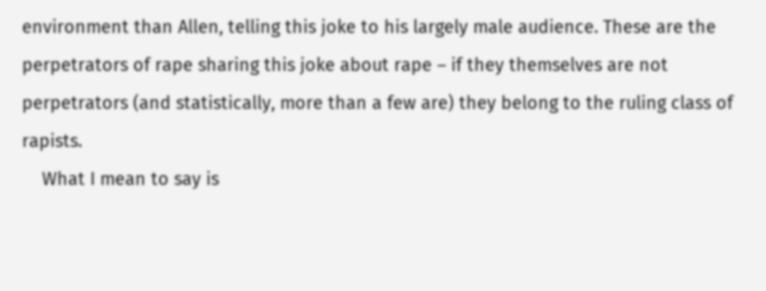environment than Allen, telling this joke to his largely male audience. These are the perpetrators of rape sharing this joke about rape – if they themselves are not perpetrators (and statistically, more than a few are) they belong to the ruling class of rapists.
    What I mean to say is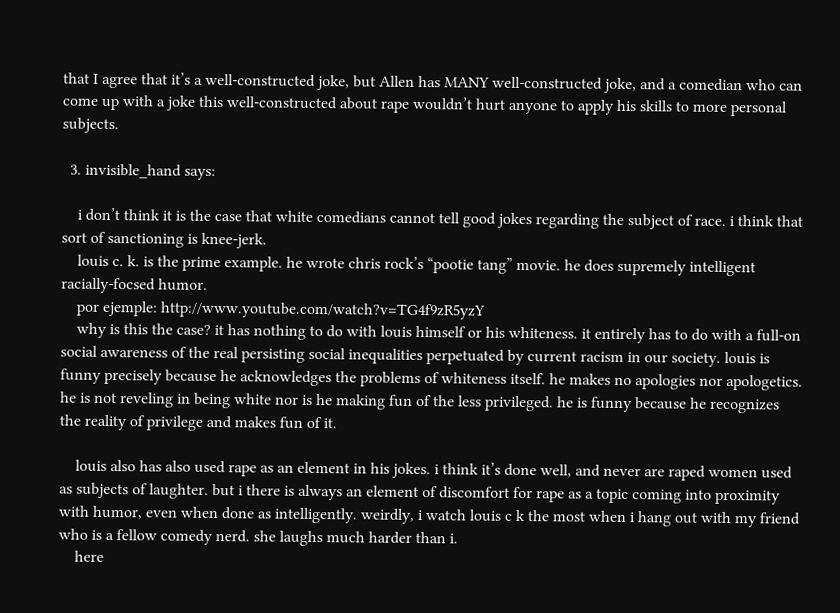that I agree that it’s a well-constructed joke, but Allen has MANY well-constructed joke, and a comedian who can come up with a joke this well-constructed about rape wouldn’t hurt anyone to apply his skills to more personal subjects.

  3. invisible_hand says:

    i don’t think it is the case that white comedians cannot tell good jokes regarding the subject of race. i think that sort of sanctioning is knee-jerk.
    louis c. k. is the prime example. he wrote chris rock’s “pootie tang” movie. he does supremely intelligent racially-focsed humor.
    por ejemple: http://www.youtube.com/watch?v=TG4f9zR5yzY
    why is this the case? it has nothing to do with louis himself or his whiteness. it entirely has to do with a full-on social awareness of the real persisting social inequalities perpetuated by current racism in our society. louis is funny precisely because he acknowledges the problems of whiteness itself. he makes no apologies nor apologetics. he is not reveling in being white nor is he making fun of the less privileged. he is funny because he recognizes the reality of privilege and makes fun of it.

    louis also has also used rape as an element in his jokes. i think it’s done well, and never are raped women used as subjects of laughter. but i there is always an element of discomfort for rape as a topic coming into proximity with humor, even when done as intelligently. weirdly, i watch louis c k the most when i hang out with my friend who is a fellow comedy nerd. she laughs much harder than i.
    here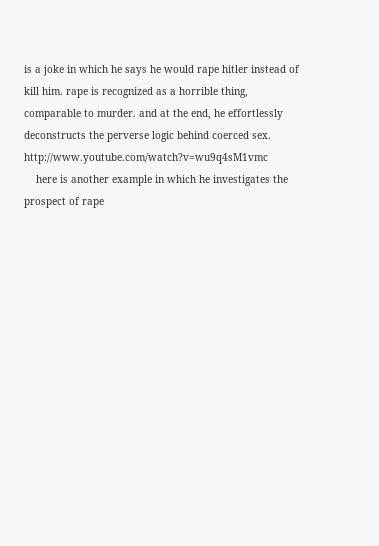is a joke in which he says he would rape hitler instead of kill him. rape is recognized as a horrible thing, comparable to murder. and at the end, he effortlessly deconstructs the perverse logic behind coerced sex. http://www.youtube.com/watch?v=wu9q4sM1vmc
    here is another example in which he investigates the prospect of rape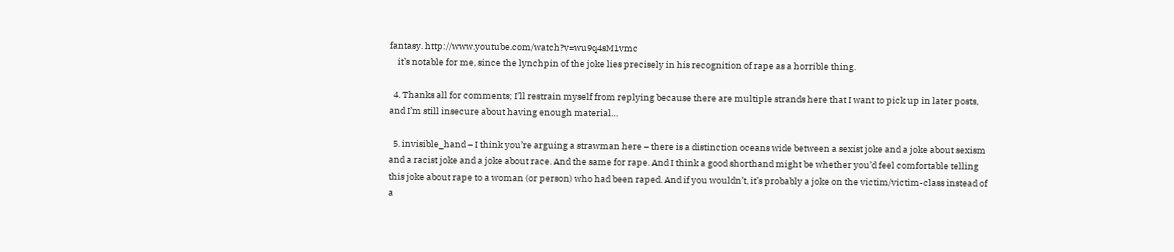fantasy. http://www.youtube.com/watch?v=wu9q4sM1vmc
    it’s notable for me, since the lynchpin of the joke lies precisely in his recognition of rape as a horrible thing.

  4. Thanks all for comments; I’ll restrain myself from replying because there are multiple strands here that I want to pick up in later posts, and I’m still insecure about having enough material…

  5. invisible_hand – I think you’re arguing a strawman here – there is a distinction oceans wide between a sexist joke and a joke about sexism and a racist joke and a joke about race. And the same for rape. And I think a good shorthand might be whether you’d feel comfortable telling this joke about rape to a woman (or person) who had been raped. And if you wouldn’t, it’s probably a joke on the victim/victim-class instead of a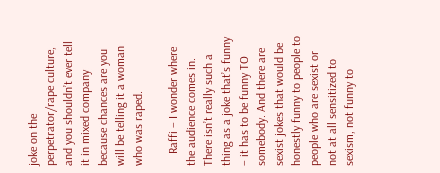joke on the perpetrator/rape culture, and you shouldn’t ever tell it in mixed company because chances are you will be telling it a woman who was raped.

    Raffi – I wonder where the audience comes in. There isn’t really such a thing as a joke that’s funny – it has to be funny TO somebody. And there are sexist jokes that would be honestly funny to people to people who are sexist or not at all sensitized to sexism, not funny to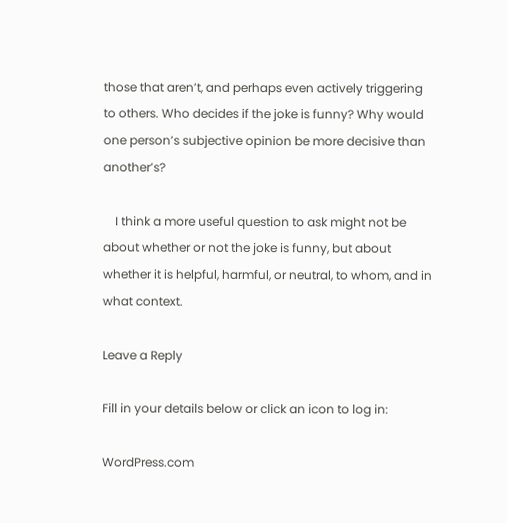those that aren’t, and perhaps even actively triggering to others. Who decides if the joke is funny? Why would one person’s subjective opinion be more decisive than another’s?

    I think a more useful question to ask might not be about whether or not the joke is funny, but about whether it is helpful, harmful, or neutral, to whom, and in what context.

Leave a Reply

Fill in your details below or click an icon to log in:

WordPress.com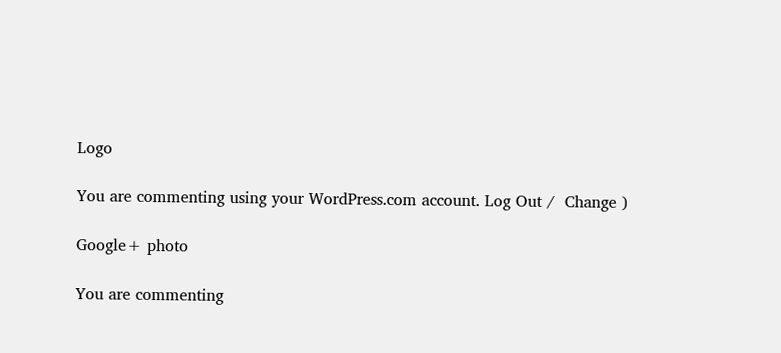Logo

You are commenting using your WordPress.com account. Log Out /  Change )

Google+ photo

You are commenting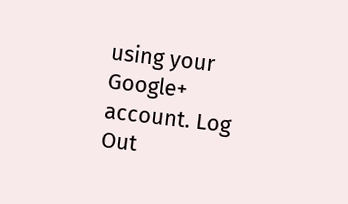using your Google+ account. Log Out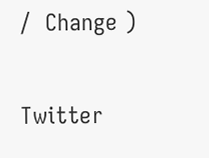/  Change )

Twitter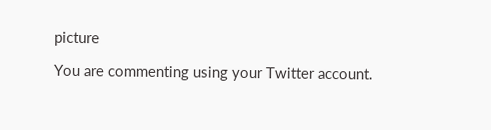picture

You are commenting using your Twitter account.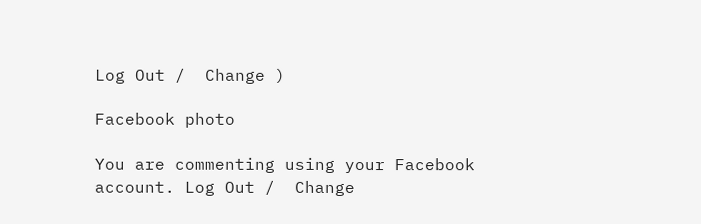Log Out /  Change )

Facebook photo

You are commenting using your Facebook account. Log Out /  Change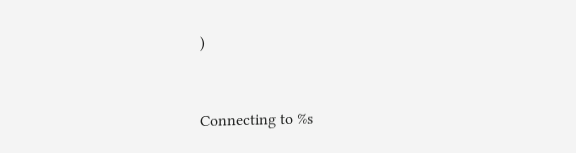)


Connecting to %s